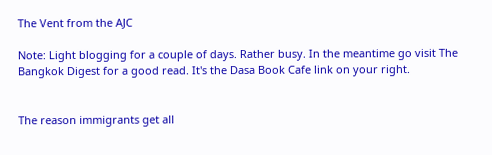The Vent from the AJC

Note: Light blogging for a couple of days. Rather busy. In the meantime go visit The Bangkok Digest for a good read. It's the Dasa Book Cafe link on your right.


The reason immigrants get all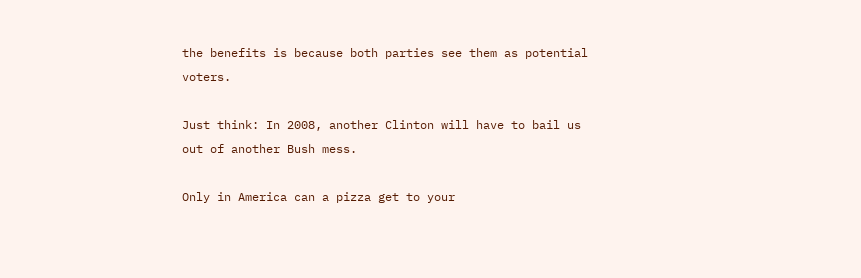the benefits is because both parties see them as potential voters.

Just think: In 2008, another Clinton will have to bail us out of another Bush mess.

Only in America can a pizza get to your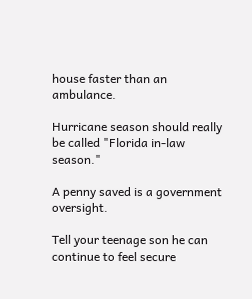house faster than an ambulance.

Hurricane season should really be called "Florida in-law season."

A penny saved is a government oversight.

Tell your teenage son he can continue to feel secure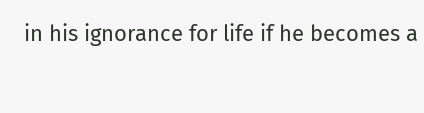in his ignorance for life if he becomes a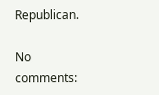Republican.

No comments: